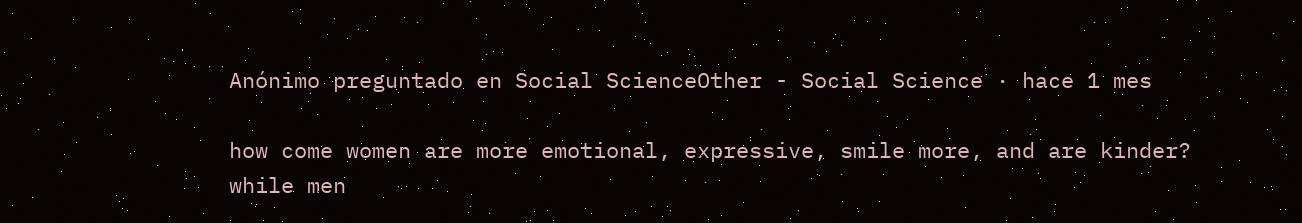Anónimo preguntado en Social ScienceOther - Social Science · hace 1 mes

how come women are more emotional, expressive, smile more, and are kinder? while men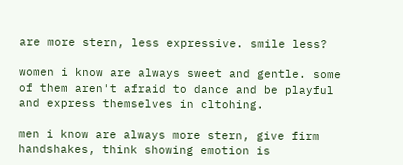are more stern, less expressive. smile less?

women i know are always sweet and gentle. some of them aren't afraid to dance and be playful and express themselves in cltohing.

men i know are always more stern, give firm handshakes, think showing emotion is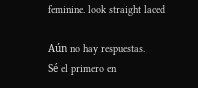feminine. look straight laced

Aún no hay respuestas.
Sé el primero en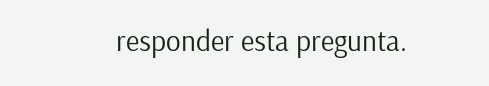responder esta pregunta.